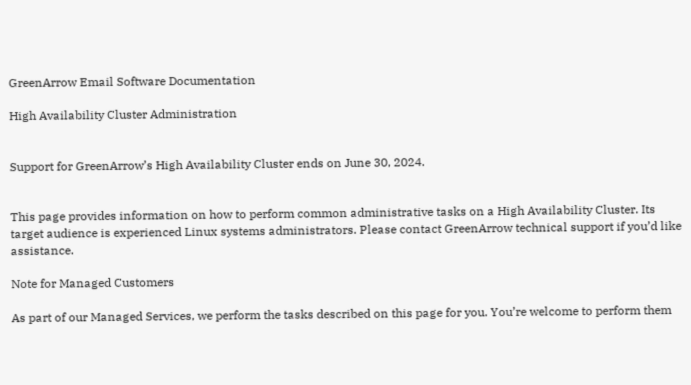GreenArrow Email Software Documentation

High Availability Cluster Administration


Support for GreenArrow’s High Availability Cluster ends on June 30, 2024.


This page provides information on how to perform common administrative tasks on a High Availability Cluster. Its target audience is experienced Linux systems administrators. Please contact GreenArrow technical support if you’d like assistance.

Note for Managed Customers

As part of our Managed Services, we perform the tasks described on this page for you. You’re welcome to perform them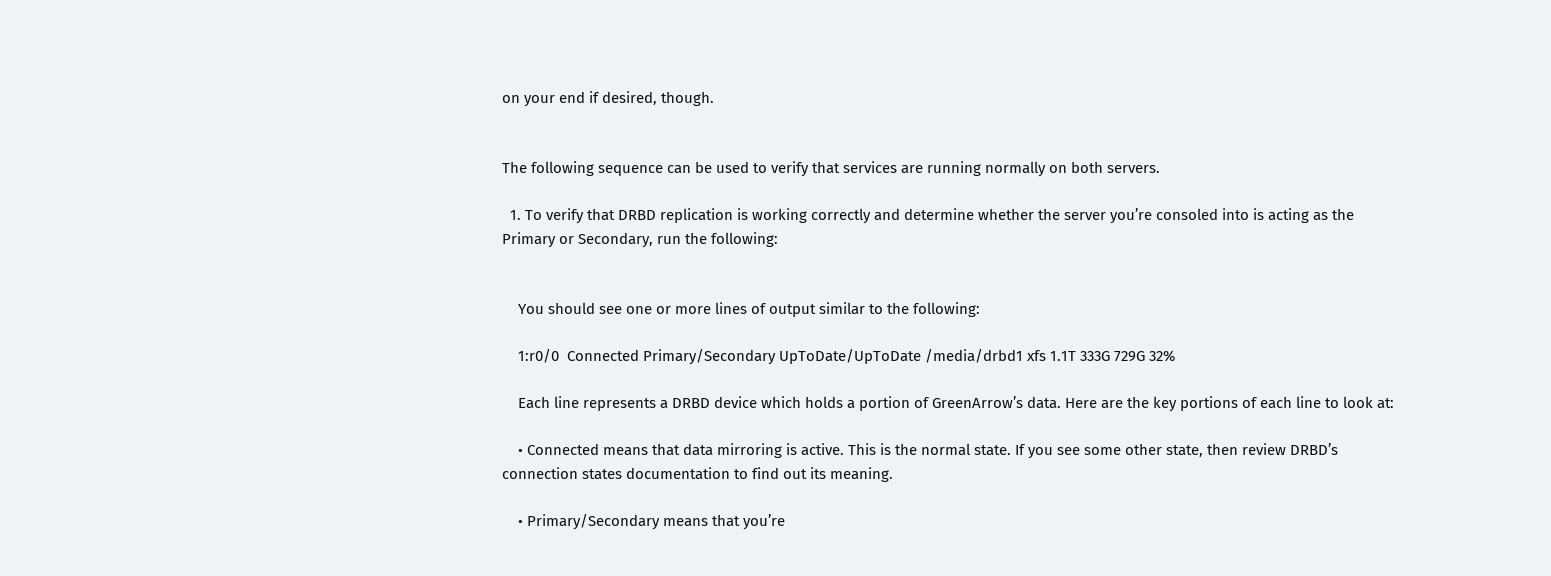on your end if desired, though.


The following sequence can be used to verify that services are running normally on both servers.

  1. To verify that DRBD replication is working correctly and determine whether the server you’re consoled into is acting as the Primary or Secondary, run the following:


    You should see one or more lines of output similar to the following:

    1:r0/0  Connected Primary/Secondary UpToDate/UpToDate /media/drbd1 xfs 1.1T 333G 729G 32%

    Each line represents a DRBD device which holds a portion of GreenArrow’s data. Here are the key portions of each line to look at:

    • Connected means that data mirroring is active. This is the normal state. If you see some other state, then review DRBD’s connection states documentation to find out its meaning.

    • Primary/Secondary means that you’re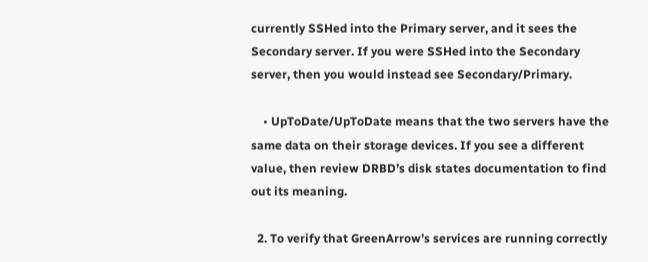currently SSHed into the Primary server, and it sees the Secondary server. If you were SSHed into the Secondary server, then you would instead see Secondary/Primary.

    • UpToDate/UpToDate means that the two servers have the same data on their storage devices. If you see a different value, then review DRBD’s disk states documentation to find out its meaning.

  2. To verify that GreenArrow’s services are running correctly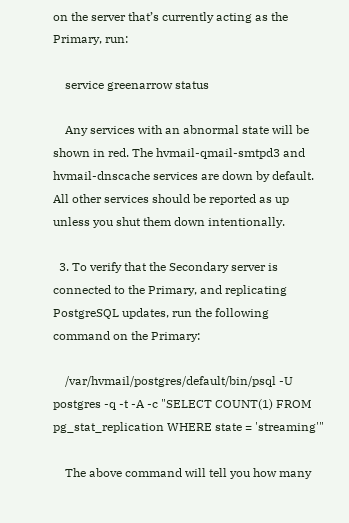on the server that’s currently acting as the Primary, run:

    service greenarrow status

    Any services with an abnormal state will be shown in red. The hvmail-qmail-smtpd3 and hvmail-dnscache services are down by default. All other services should be reported as up unless you shut them down intentionally.

  3. To verify that the Secondary server is connected to the Primary, and replicating PostgreSQL updates, run the following command on the Primary:

    /var/hvmail/postgres/default/bin/psql -U postgres -q -t -A -c "SELECT COUNT(1) FROM pg_stat_replication WHERE state = 'streaming'"

    The above command will tell you how many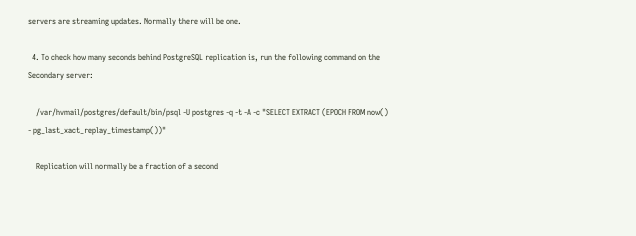servers are streaming updates. Normally there will be one.

  4. To check how many seconds behind PostgreSQL replication is, run the following command on the Secondary server:

    /var/hvmail/postgres/default/bin/psql -U postgres -q -t -A -c "SELECT EXTRACT (EPOCH FROM now() - pg_last_xact_replay_timestamp())"

    Replication will normally be a fraction of a second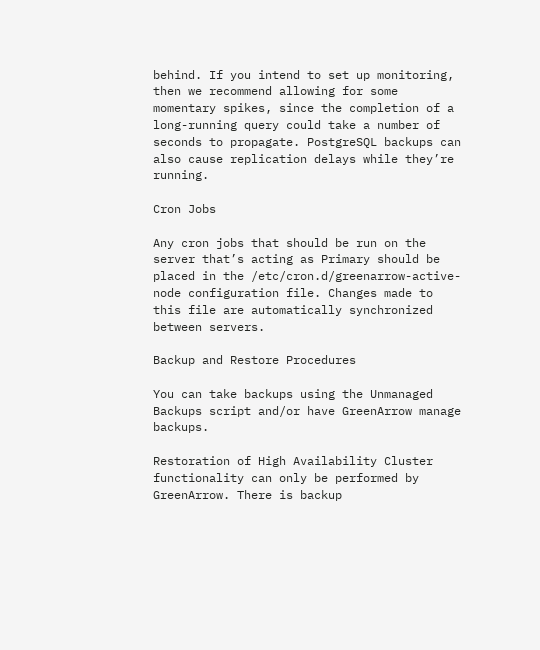behind. If you intend to set up monitoring, then we recommend allowing for some momentary spikes, since the completion of a long-running query could take a number of seconds to propagate. PostgreSQL backups can also cause replication delays while they’re running.

Cron Jobs

Any cron jobs that should be run on the server that’s acting as Primary should be placed in the /etc/cron.d/greenarrow-active-node configuration file. Changes made to this file are automatically synchronized between servers.

Backup and Restore Procedures

You can take backups using the Unmanaged Backups script and/or have GreenArrow manage backups.

Restoration of High Availability Cluster functionality can only be performed by GreenArrow. There is backup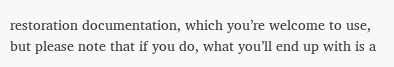restoration documentation, which you’re welcome to use, but please note that if you do, what you’ll end up with is a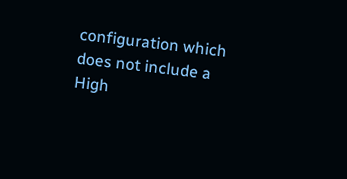configuration which does not include a High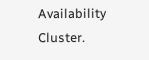Availability Cluster.